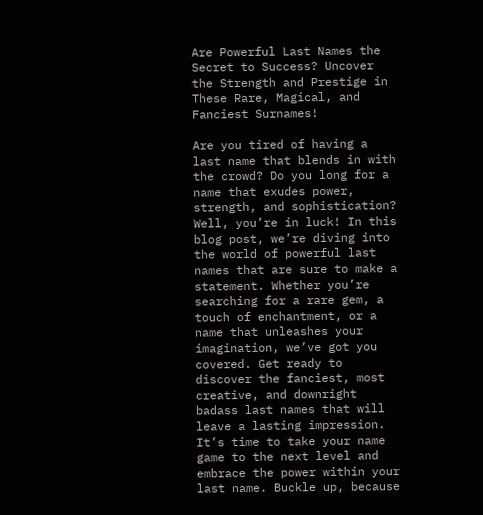Are Powerful Last Names the Secret to Success? Uncover the Strength and Prestige in These Rare, Magical, and Fanciest Surnames!

Are you tired of having a last name that blends in with the crowd? Do you long for a name that exudes power, strength, and sophistication? Well, you’re in luck! In this blog post, we’re diving into the world of powerful last names that are sure to make a statement. Whether you’re searching for a rare gem, a touch of enchantment, or a name that unleashes your imagination, we’ve got you covered. Get ready to discover the fanciest, most creative, and downright badass last names that will leave a lasting impression. It’s time to take your name game to the next level and embrace the power within your last name. Buckle up, because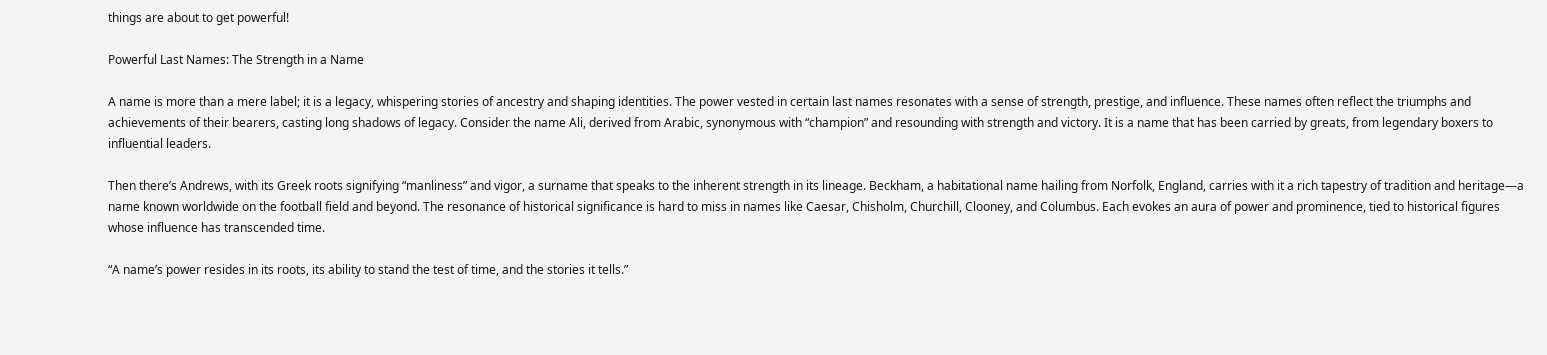things are about to get powerful!

Powerful Last Names: The Strength in a Name

A name is more than a mere label; it is a legacy, whispering stories of ancestry and shaping identities. The power vested in certain last names resonates with a sense of strength, prestige, and influence. These names often reflect the triumphs and achievements of their bearers, casting long shadows of legacy. Consider the name Ali, derived from Arabic, synonymous with “champion” and resounding with strength and victory. It is a name that has been carried by greats, from legendary boxers to influential leaders.

Then there’s Andrews, with its Greek roots signifying “manliness” and vigor, a surname that speaks to the inherent strength in its lineage. Beckham, a habitational name hailing from Norfolk, England, carries with it a rich tapestry of tradition and heritage—a name known worldwide on the football field and beyond. The resonance of historical significance is hard to miss in names like Caesar, Chisholm, Churchill, Clooney, and Columbus. Each evokes an aura of power and prominence, tied to historical figures whose influence has transcended time.

“A name’s power resides in its roots, its ability to stand the test of time, and the stories it tells.”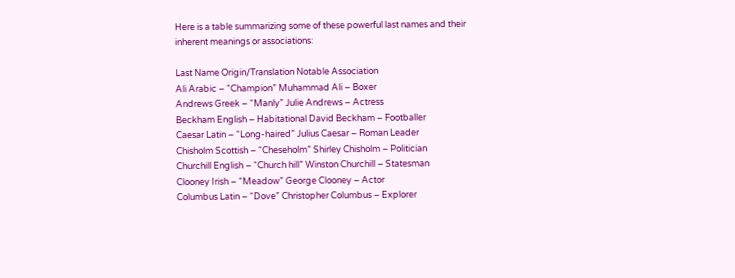Here is a table summarizing some of these powerful last names and their inherent meanings or associations:

Last Name Origin/Translation Notable Association
Ali Arabic – “Champion” Muhammad Ali – Boxer
Andrews Greek – “Manly” Julie Andrews – Actress
Beckham English – Habitational David Beckham – Footballer
Caesar Latin – “Long-haired” Julius Caesar – Roman Leader
Chisholm Scottish – “Cheseholm” Shirley Chisholm – Politician
Churchill English – “Church hill” Winston Churchill – Statesman
Clooney Irish – “Meadow” George Clooney – Actor
Columbus Latin – “Dove” Christopher Columbus – Explorer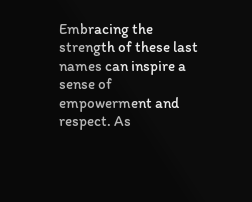Embracing the strength of these last names can inspire a sense of empowerment and respect. As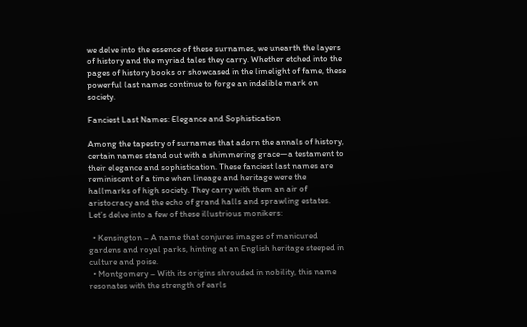we delve into the essence of these surnames, we unearth the layers of history and the myriad tales they carry. Whether etched into the pages of history books or showcased in the limelight of fame, these powerful last names continue to forge an indelible mark on society.

Fanciest Last Names: Elegance and Sophistication

Among the tapestry of surnames that adorn the annals of history, certain names stand out with a shimmering grace—a testament to their elegance and sophistication. These fanciest last names are reminiscent of a time when lineage and heritage were the hallmarks of high society. They carry with them an air of aristocracy and the echo of grand halls and sprawling estates. Let’s delve into a few of these illustrious monikers:

  • Kensington – A name that conjures images of manicured gardens and royal parks, hinting at an English heritage steeped in culture and poise.
  • Montgomery – With its origins shrouded in nobility, this name resonates with the strength of earls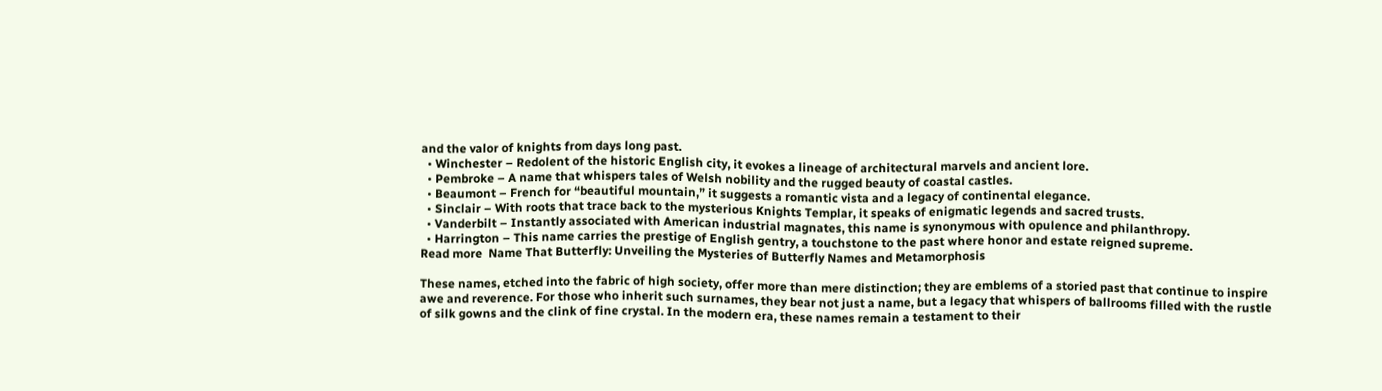and the valor of knights from days long past.
  • Winchester – Redolent of the historic English city, it evokes a lineage of architectural marvels and ancient lore.
  • Pembroke – A name that whispers tales of Welsh nobility and the rugged beauty of coastal castles.
  • Beaumont – French for “beautiful mountain,” it suggests a romantic vista and a legacy of continental elegance.
  • Sinclair – With roots that trace back to the mysterious Knights Templar, it speaks of enigmatic legends and sacred trusts.
  • Vanderbilt – Instantly associated with American industrial magnates, this name is synonymous with opulence and philanthropy.
  • Harrington – This name carries the prestige of English gentry, a touchstone to the past where honor and estate reigned supreme.
Read more  Name That Butterfly: Unveiling the Mysteries of Butterfly Names and Metamorphosis

These names, etched into the fabric of high society, offer more than mere distinction; they are emblems of a storied past that continue to inspire awe and reverence. For those who inherit such surnames, they bear not just a name, but a legacy that whispers of ballrooms filled with the rustle of silk gowns and the clink of fine crystal. In the modern era, these names remain a testament to their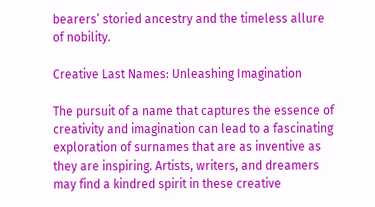bearers’ storied ancestry and the timeless allure of nobility.

Creative Last Names: Unleashing Imagination

The pursuit of a name that captures the essence of creativity and imagination can lead to a fascinating exploration of surnames that are as inventive as they are inspiring. Artists, writers, and dreamers may find a kindred spirit in these creative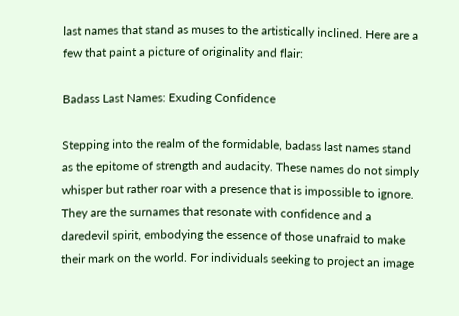last names that stand as muses to the artistically inclined. Here are a few that paint a picture of originality and flair:

Badass Last Names: Exuding Confidence

Stepping into the realm of the formidable, badass last names stand as the epitome of strength and audacity. These names do not simply whisper but rather roar with a presence that is impossible to ignore. They are the surnames that resonate with confidence and a daredevil spirit, embodying the essence of those unafraid to make their mark on the world. For individuals seeking to project an image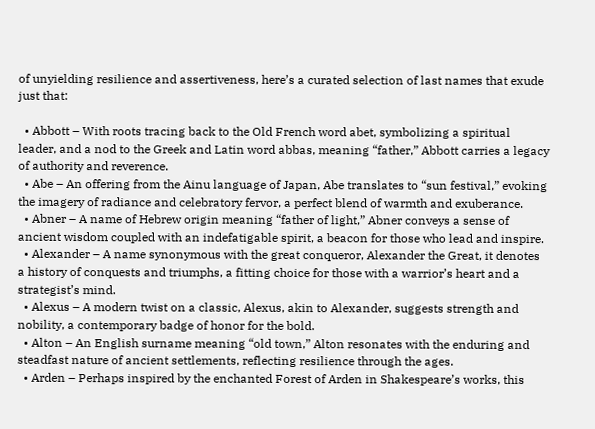of unyielding resilience and assertiveness, here’s a curated selection of last names that exude just that:

  • Abbott – With roots tracing back to the Old French word abet, symbolizing a spiritual leader, and a nod to the Greek and Latin word abbas, meaning “father,” Abbott carries a legacy of authority and reverence.
  • Abe – An offering from the Ainu language of Japan, Abe translates to “sun festival,” evoking the imagery of radiance and celebratory fervor, a perfect blend of warmth and exuberance.
  • Abner – A name of Hebrew origin meaning “father of light,” Abner conveys a sense of ancient wisdom coupled with an indefatigable spirit, a beacon for those who lead and inspire.
  • Alexander – A name synonymous with the great conqueror, Alexander the Great, it denotes a history of conquests and triumphs, a fitting choice for those with a warrior’s heart and a strategist’s mind.
  • Alexus – A modern twist on a classic, Alexus, akin to Alexander, suggests strength and nobility, a contemporary badge of honor for the bold.
  • Alton – An English surname meaning “old town,” Alton resonates with the enduring and steadfast nature of ancient settlements, reflecting resilience through the ages.
  • Arden – Perhaps inspired by the enchanted Forest of Arden in Shakespeare’s works, this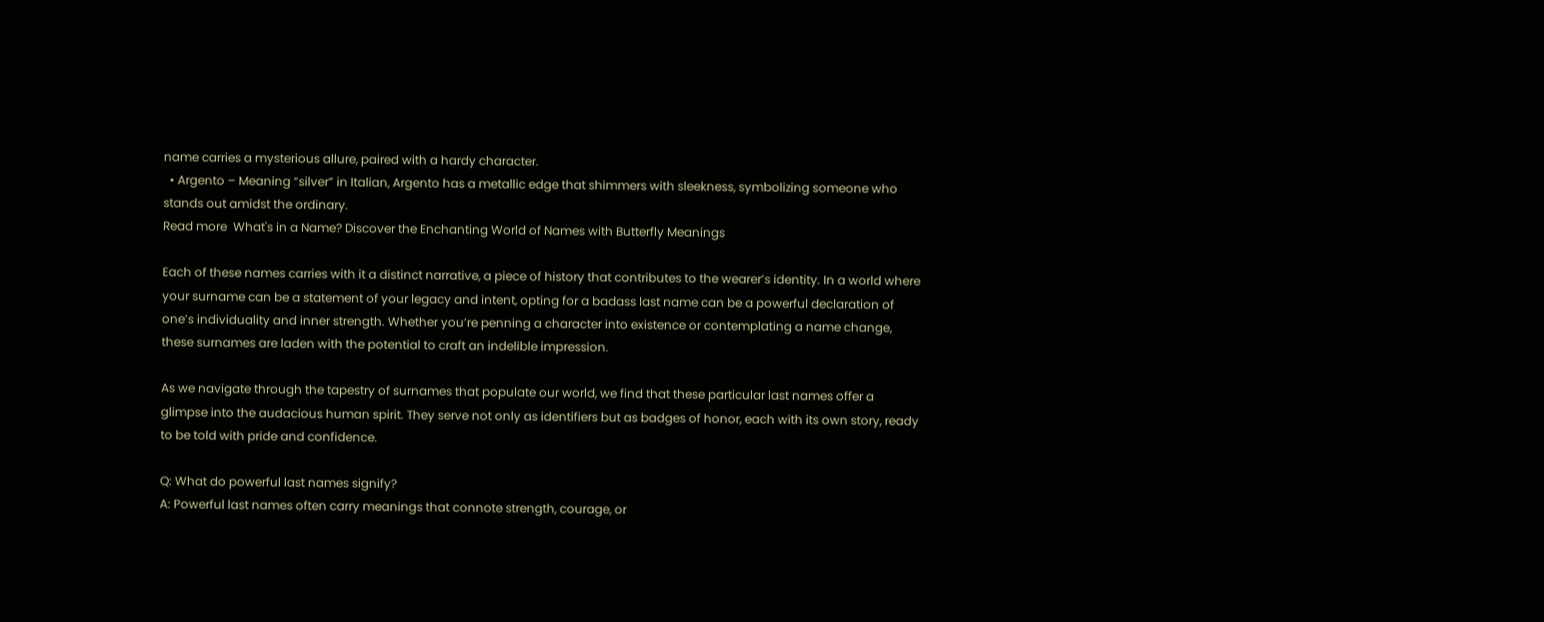name carries a mysterious allure, paired with a hardy character.
  • Argento – Meaning “silver” in Italian, Argento has a metallic edge that shimmers with sleekness, symbolizing someone who stands out amidst the ordinary.
Read more  What's in a Name? Discover the Enchanting World of Names with Butterfly Meanings

Each of these names carries with it a distinct narrative, a piece of history that contributes to the wearer’s identity. In a world where your surname can be a statement of your legacy and intent, opting for a badass last name can be a powerful declaration of one’s individuality and inner strength. Whether you’re penning a character into existence or contemplating a name change, these surnames are laden with the potential to craft an indelible impression.

As we navigate through the tapestry of surnames that populate our world, we find that these particular last names offer a glimpse into the audacious human spirit. They serve not only as identifiers but as badges of honor, each with its own story, ready to be told with pride and confidence.

Q: What do powerful last names signify?
A: Powerful last names often carry meanings that connote strength, courage, or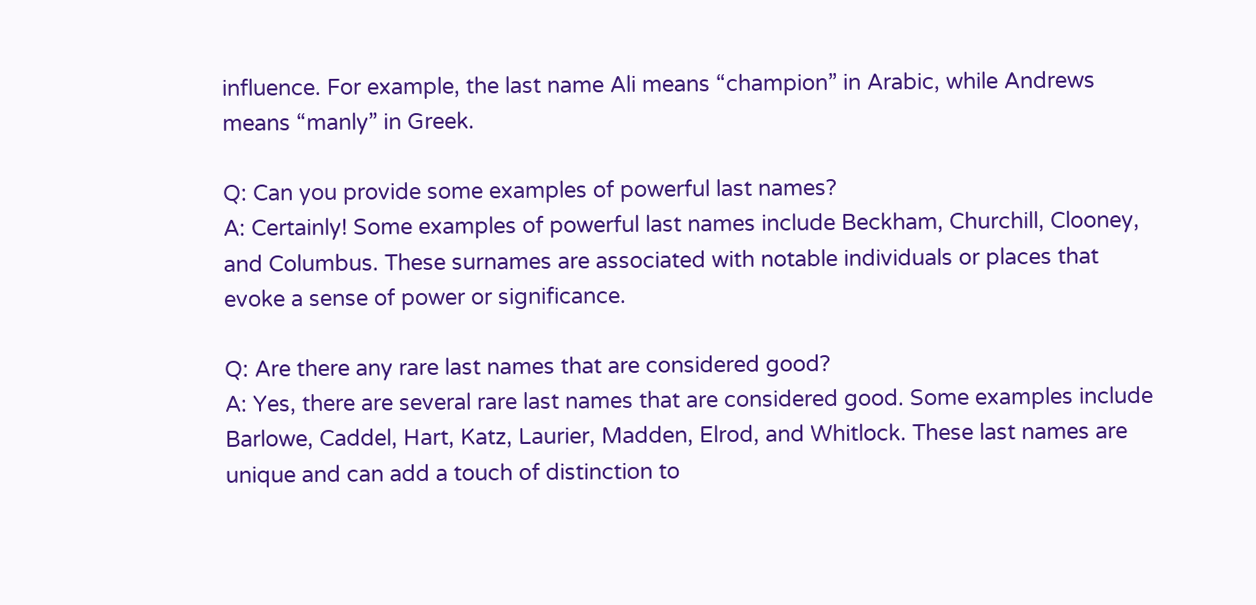influence. For example, the last name Ali means “champion” in Arabic, while Andrews means “manly” in Greek.

Q: Can you provide some examples of powerful last names?
A: Certainly! Some examples of powerful last names include Beckham, Churchill, Clooney, and Columbus. These surnames are associated with notable individuals or places that evoke a sense of power or significance.

Q: Are there any rare last names that are considered good?
A: Yes, there are several rare last names that are considered good. Some examples include Barlowe, Caddel, Hart, Katz, Laurier, Madden, Elrod, and Whitlock. These last names are unique and can add a touch of distinction to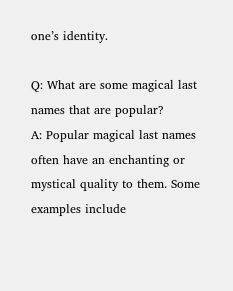one’s identity.

Q: What are some magical last names that are popular?
A: Popular magical last names often have an enchanting or mystical quality to them. Some examples include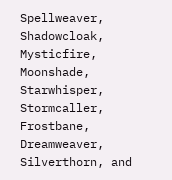Spellweaver, Shadowcloak, Mysticfire, Moonshade, Starwhisper, Stormcaller, Frostbane, Dreamweaver, Silverthorn, and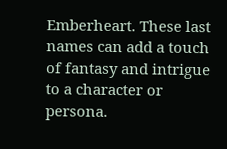Emberheart. These last names can add a touch of fantasy and intrigue to a character or persona.